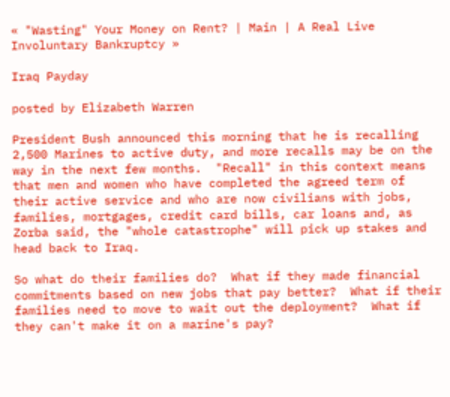« "Wasting" Your Money on Rent? | Main | A Real Live Involuntary Bankruptcy »

Iraq Payday

posted by Elizabeth Warren

President Bush announced this morning that he is recalling 2,500 Marines to active duty, and more recalls may be on the way in the next few months.  "Recall" in this context means that men and women who have completed the agreed term of their active service and who are now civilians with jobs, families, mortgages, credit card bills, car loans and, as Zorba said, the "whole catastrophe" will pick up stakes and head back to Iraq.

So what do their families do?  What if they made financial commitments based on new jobs that pay better?  What if their families need to move to wait out the deployment?  What if they can't make it on a marine's pay?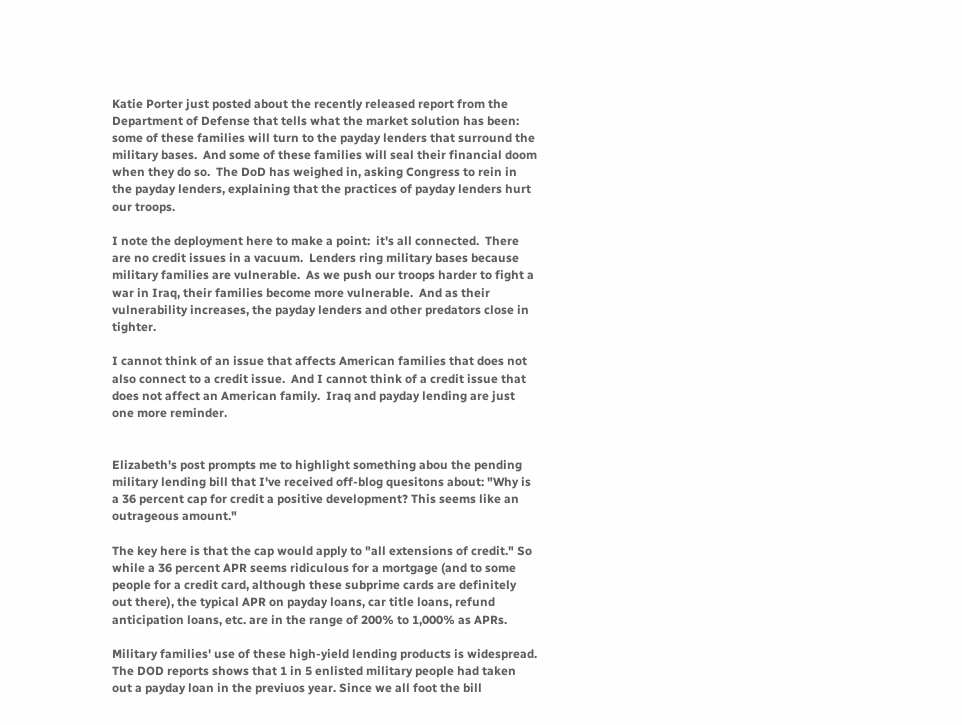Katie Porter just posted about the recently released report from the Department of Defense that tells what the market solution has been:  some of these families will turn to the payday lenders that surround the military bases.  And some of these families will seal their financial doom when they do so.  The DoD has weighed in, asking Congress to rein in the payday lenders, explaining that the practices of payday lenders hurt our troops.

I note the deployment here to make a point:  it's all connected.  There are no credit issues in a vacuum.  Lenders ring military bases because military families are vulnerable.  As we push our troops harder to fight a war in Iraq, their families become more vulnerable.  And as their vulnerability increases, the payday lenders and other predators close in tighter.

I cannot think of an issue that affects American families that does not also connect to a credit issue.  And I cannot think of a credit issue that does not affect an American family.  Iraq and payday lending are just one more reminder.


Elizabeth's post prompts me to highlight something abou the pending military lending bill that I've received off-blog quesitons about: "Why is a 36 percent cap for credit a positive development? This seems like an outrageous amount."

The key here is that the cap would apply to "all extensions of credit." So while a 36 percent APR seems ridiculous for a mortgage (and to some people for a credit card, although these subprime cards are definitely out there), the typical APR on payday loans, car title loans, refund anticipation loans, etc. are in the range of 200% to 1,000% as APRs.

Military families' use of these high-yield lending products is widespread. The DOD reports shows that 1 in 5 enlisted military people had taken out a payday loan in the previuos year. Since we all foot the bill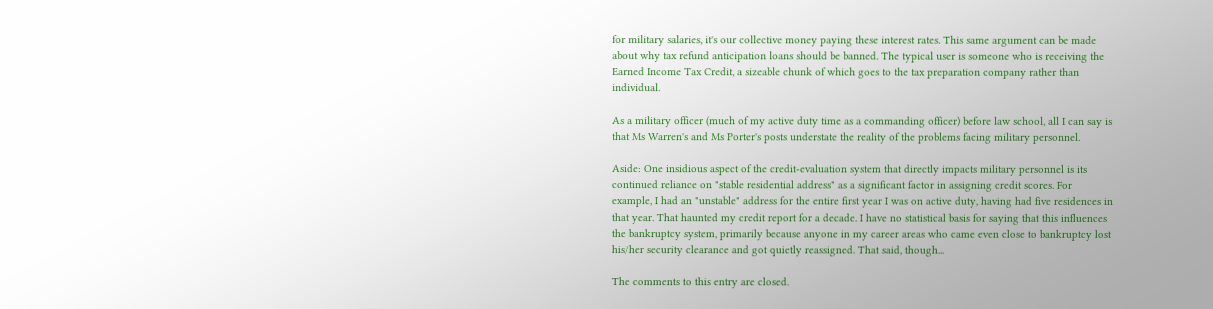for military salaries, it's our collective money paying these interest rates. This same argument can be made about why tax refund anticipation loans should be banned. The typical user is someone who is receiving the Earned Income Tax Credit, a sizeable chunk of which goes to the tax preparation company rather than individual.

As a military officer (much of my active duty time as a commanding officer) before law school, all I can say is that Ms Warren's and Ms Porter's posts understate the reality of the problems facing military personnel.

Aside: One insidious aspect of the credit-evaluation system that directly impacts military personnel is its continued reliance on "stable residential address" as a significant factor in assigning credit scores. For example, I had an "unstable" address for the entire first year I was on active duty, having had five residences in that year. That haunted my credit report for a decade. I have no statistical basis for saying that this influences the bankruptcy system, primarily because anyone in my career areas who came even close to bankruptcy lost his/her security clearance and got quietly reassigned. That said, though...

The comments to this entry are closed.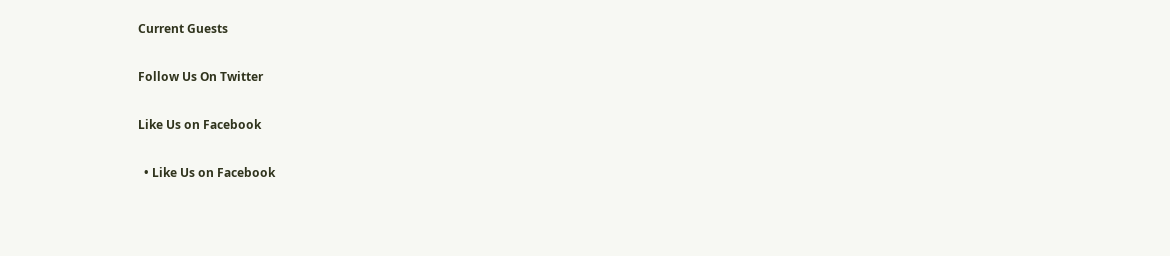Current Guests

Follow Us On Twitter

Like Us on Facebook

  • Like Us on Facebook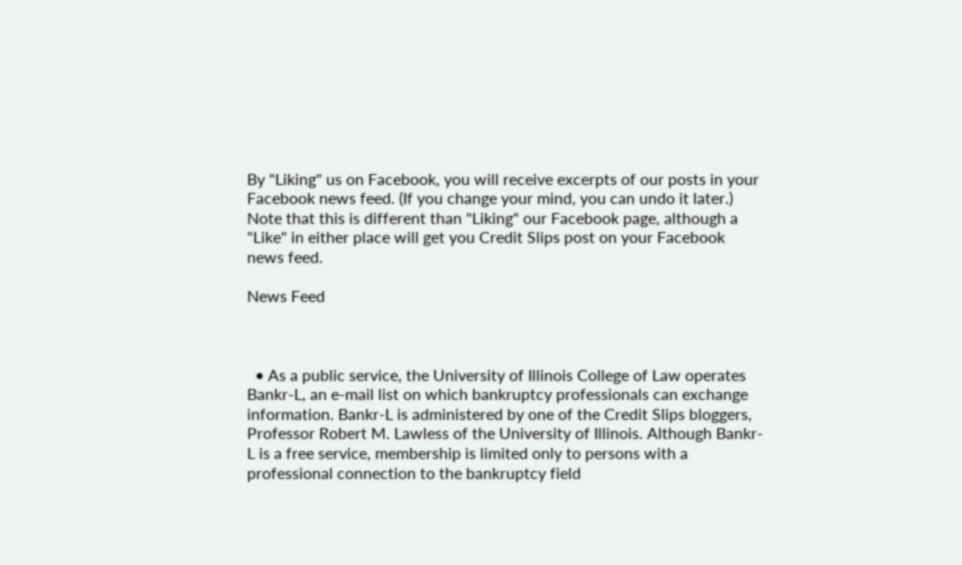By "Liking" us on Facebook, you will receive excerpts of our posts in your Facebook news feed. (If you change your mind, you can undo it later.) Note that this is different than "Liking" our Facebook page, although a "Like" in either place will get you Credit Slips post on your Facebook news feed.

News Feed



  • As a public service, the University of Illinois College of Law operates Bankr-L, an e-mail list on which bankruptcy professionals can exchange information. Bankr-L is administered by one of the Credit Slips bloggers, Professor Robert M. Lawless of the University of Illinois. Although Bankr-L is a free service, membership is limited only to persons with a professional connection to the bankruptcy field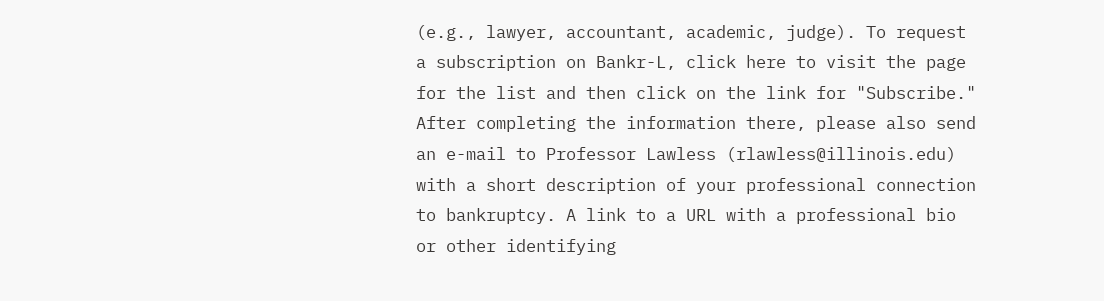(e.g., lawyer, accountant, academic, judge). To request a subscription on Bankr-L, click here to visit the page for the list and then click on the link for "Subscribe." After completing the information there, please also send an e-mail to Professor Lawless (rlawless@illinois.edu) with a short description of your professional connection to bankruptcy. A link to a URL with a professional bio or other identifying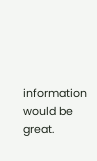information would be great.